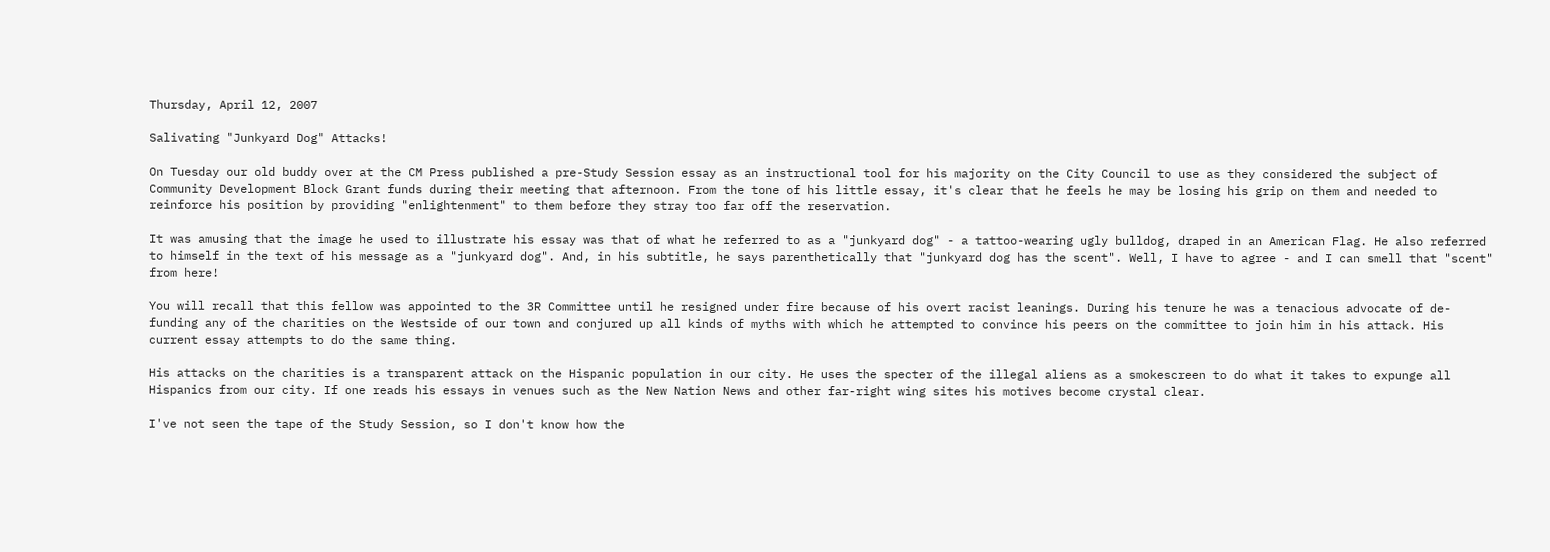Thursday, April 12, 2007

Salivating "Junkyard Dog" Attacks!

On Tuesday our old buddy over at the CM Press published a pre-Study Session essay as an instructional tool for his majority on the City Council to use as they considered the subject of Community Development Block Grant funds during their meeting that afternoon. From the tone of his little essay, it's clear that he feels he may be losing his grip on them and needed to reinforce his position by providing "enlightenment" to them before they stray too far off the reservation.

It was amusing that the image he used to illustrate his essay was that of what he referred to as a "junkyard dog" - a tattoo-wearing ugly bulldog, draped in an American Flag. He also referred to himself in the text of his message as a "junkyard dog". And, in his subtitle, he says parenthetically that "junkyard dog has the scent". Well, I have to agree - and I can smell that "scent" from here!

You will recall that this fellow was appointed to the 3R Committee until he resigned under fire because of his overt racist leanings. During his tenure he was a tenacious advocate of de-funding any of the charities on the Westside of our town and conjured up all kinds of myths with which he attempted to convince his peers on the committee to join him in his attack. His current essay attempts to do the same thing.

His attacks on the charities is a transparent attack on the Hispanic population in our city. He uses the specter of the illegal aliens as a smokescreen to do what it takes to expunge all Hispanics from our city. If one reads his essays in venues such as the New Nation News and other far-right wing sites his motives become crystal clear.

I've not seen the tape of the Study Session, so I don't know how the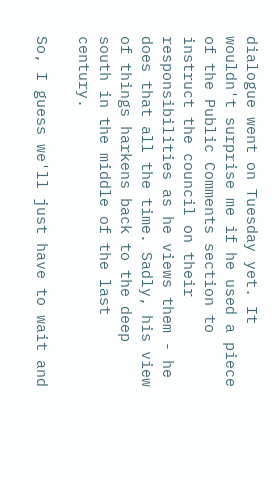dialogue went on Tuesday yet. It wouldn't surprise me if he used a piece of the Public Comments section to instruct the council on their responsibilities as he views them - he does that all the time. Sadly, his view of things harkens back to the deep south in the middle of the last century.

So, I guess we'll just have to wait and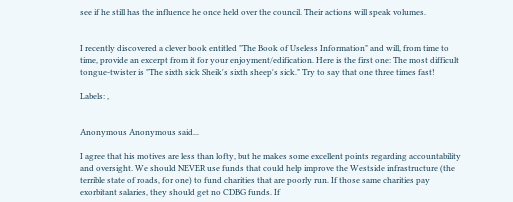see if he still has the influence he once held over the council. Their actions will speak volumes.


I recently discovered a clever book entitled "The Book of Useless Information" and will, from time to time, provide an excerpt from it for your enjoyment/edification. Here is the first one: The most difficult tongue-twister is "The sixth sick Sheik's sixth sheep's sick." Try to say that one three times fast!

Labels: ,


Anonymous Anonymous said...

I agree that his motives are less than lofty, but he makes some excellent points regarding accountability and oversight. We should NEVER use funds that could help improve the Westside infrastructure (the terrible state of roads, for one) to fund charities that are poorly run. If those same charities pay exorbitant salaries, they should get no CDBG funds. If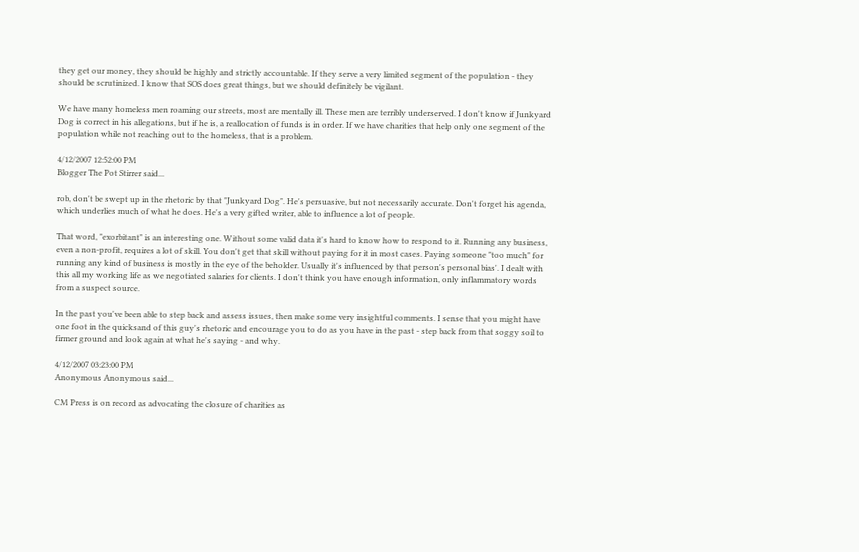they get our money, they should be highly and strictly accountable. If they serve a very limited segment of the population - they should be scrutinized. I know that SOS does great things, but we should definitely be vigilant.

We have many homeless men roaming our streets, most are mentally ill. These men are terribly underserved. I don't know if Junkyard Dog is correct in his allegations, but if he is, a reallocation of funds is in order. If we have charities that help only one segment of the population while not reaching out to the homeless, that is a problem.

4/12/2007 12:52:00 PM
Blogger The Pot Stirrer said...

rob, don't be swept up in the rhetoric by that "Junkyard Dog". He's persuasive, but not necessarily accurate. Don't forget his agenda, which underlies much of what he does. He's a very gifted writer, able to influence a lot of people.

That word, "exorbitant" is an interesting one. Without some valid data it's hard to know how to respond to it. Running any business, even a non-profit, requires a lot of skill. You don't get that skill without paying for it in most cases. Paying someone "too much" for running any kind of business is mostly in the eye of the beholder. Usually it's influenced by that person's personal bias'. I dealt with this all my working life as we negotiated salaries for clients. I don't think you have enough information, only inflammatory words from a suspect source.

In the past you've been able to step back and assess issues, then make some very insightful comments. I sense that you might have one foot in the quicksand of this guy's rhetoric and encourage you to do as you have in the past - step back from that soggy soil to firmer ground and look again at what he's saying - and why.

4/12/2007 03:23:00 PM
Anonymous Anonymous said...

CM Press is on record as advocating the closure of charities as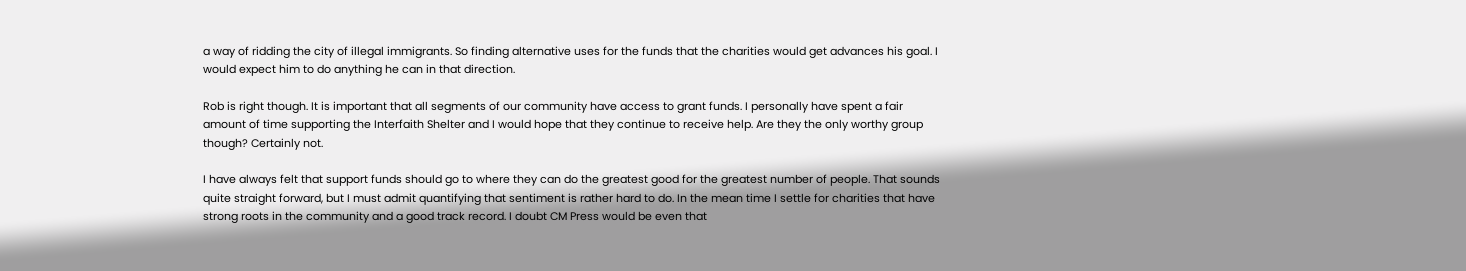a way of ridding the city of illegal immigrants. So finding alternative uses for the funds that the charities would get advances his goal. I would expect him to do anything he can in that direction.

Rob is right though. It is important that all segments of our community have access to grant funds. I personally have spent a fair amount of time supporting the Interfaith Shelter and I would hope that they continue to receive help. Are they the only worthy group though? Certainly not.

I have always felt that support funds should go to where they can do the greatest good for the greatest number of people. That sounds quite straight forward, but I must admit quantifying that sentiment is rather hard to do. In the mean time I settle for charities that have strong roots in the community and a good track record. I doubt CM Press would be even that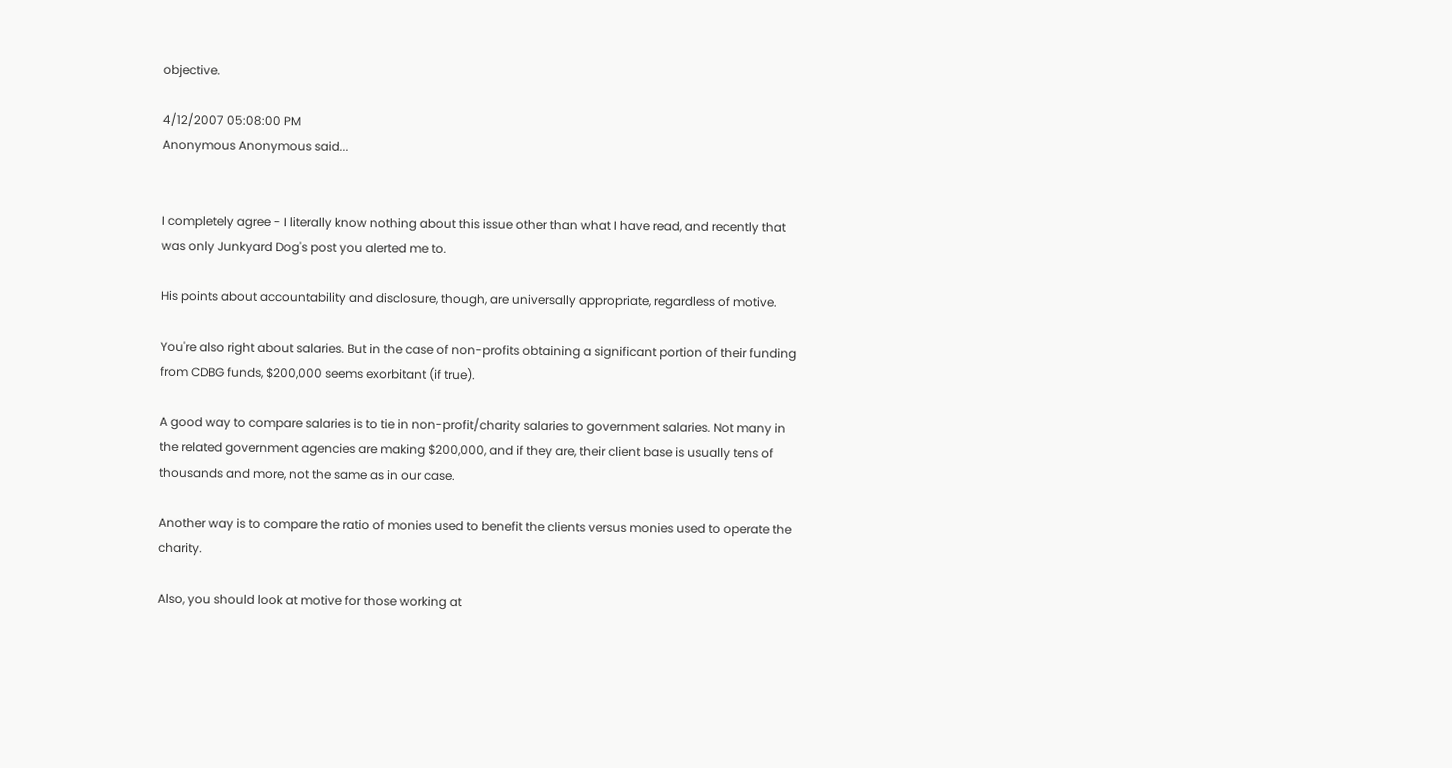objective.

4/12/2007 05:08:00 PM
Anonymous Anonymous said...


I completely agree - I literally know nothing about this issue other than what I have read, and recently that was only Junkyard Dog's post you alerted me to.

His points about accountability and disclosure, though, are universally appropriate, regardless of motive.

You're also right about salaries. But in the case of non-profits obtaining a significant portion of their funding from CDBG funds, $200,000 seems exorbitant (if true).

A good way to compare salaries is to tie in non-profit/charity salaries to government salaries. Not many in the related government agencies are making $200,000, and if they are, their client base is usually tens of thousands and more, not the same as in our case.

Another way is to compare the ratio of monies used to benefit the clients versus monies used to operate the charity.

Also, you should look at motive for those working at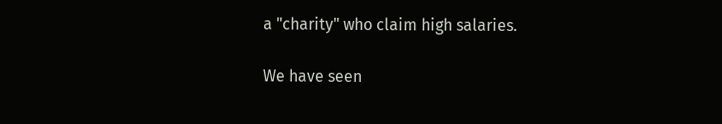a "charity" who claim high salaries.

We have seen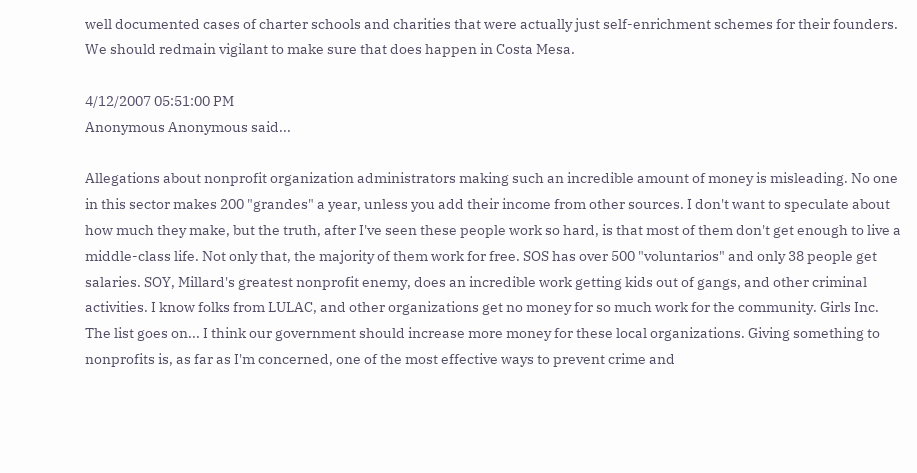well documented cases of charter schools and charities that were actually just self-enrichment schemes for their founders. We should redmain vigilant to make sure that does happen in Costa Mesa.

4/12/2007 05:51:00 PM
Anonymous Anonymous said...

Allegations about nonprofit organization administrators making such an incredible amount of money is misleading. No one in this sector makes 200 "grandes" a year, unless you add their income from other sources. I don't want to speculate about how much they make, but the truth, after I've seen these people work so hard, is that most of them don't get enough to live a middle-class life. Not only that, the majority of them work for free. SOS has over 500 "voluntarios" and only 38 people get salaries. SOY, Millard's greatest nonprofit enemy, does an incredible work getting kids out of gangs, and other criminal activities. I know folks from LULAC, and other organizations get no money for so much work for the community. Girls Inc. The list goes on... I think our government should increase more money for these local organizations. Giving something to nonprofits is, as far as I'm concerned, one of the most effective ways to prevent crime and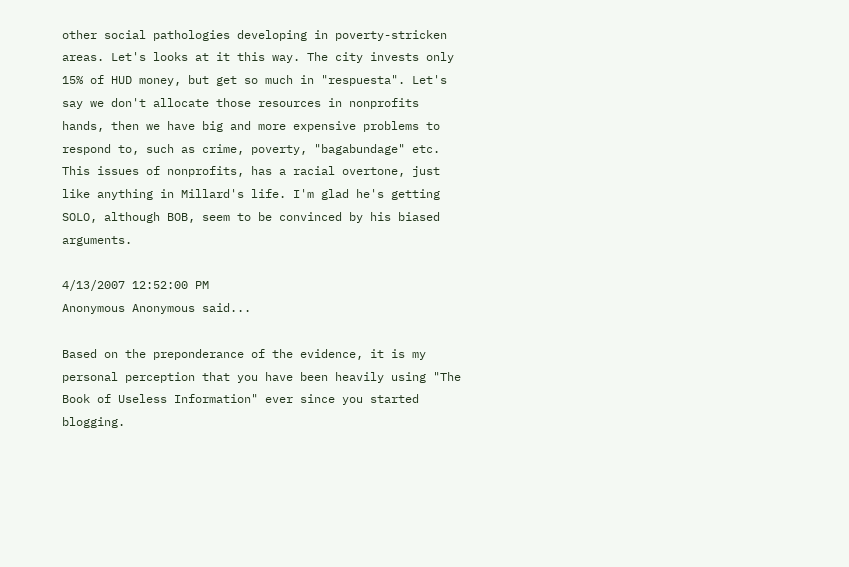other social pathologies developing in poverty-stricken areas. Let's looks at it this way. The city invests only 15% of HUD money, but get so much in "respuesta". Let's say we don't allocate those resources in nonprofits hands, then we have big and more expensive problems to respond to, such as crime, poverty, "bagabundage" etc. This issues of nonprofits, has a racial overtone, just like anything in Millard's life. I'm glad he's getting SOLO, although BOB, seem to be convinced by his biased arguments.

4/13/2007 12:52:00 PM
Anonymous Anonymous said...

Based on the preponderance of the evidence, it is my personal perception that you have been heavily using "The Book of Useless Information" ever since you started blogging.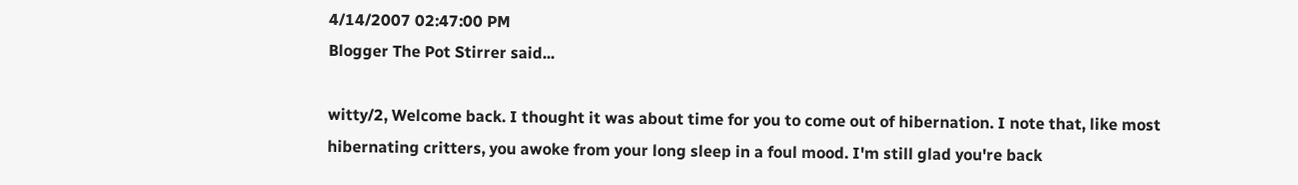4/14/2007 02:47:00 PM
Blogger The Pot Stirrer said...

witty/2, Welcome back. I thought it was about time for you to come out of hibernation. I note that, like most hibernating critters, you awoke from your long sleep in a foul mood. I'm still glad you're back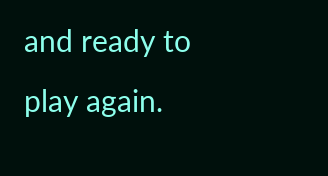and ready to play again.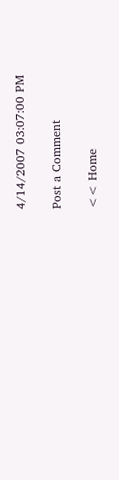4/14/2007 03:07:00 PM

Post a Comment

<< Home